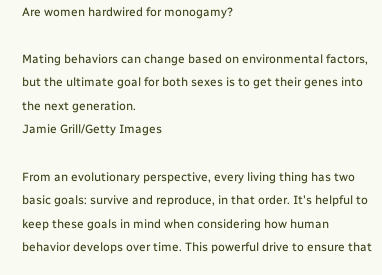Are women hardwired for monogamy?

Mating behaviors can change based on environmental factors, but the ultimate goal for both sexes is to get their genes into the next generation.
Jamie Grill/Getty Images

From an evolutionary perspective, every living thing has two basic goals: survive and reproduce, in that order. It's helpful to keep these goals in mind when considering how human behavior develops over time. This powerful drive to ensure that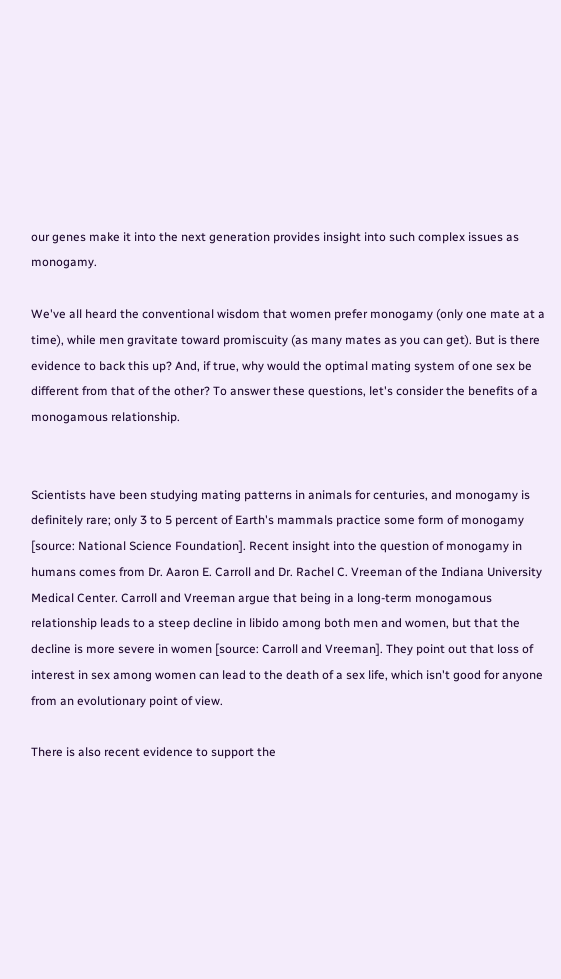our genes make it into the next generation provides insight into such complex issues as monogamy.

We've all heard the conventional wisdom that women prefer monogamy (only one mate at a time), while men gravitate toward promiscuity (as many mates as you can get). But is there evidence to back this up? And, if true, why would the optimal mating system of one sex be different from that of the other? To answer these questions, let's consider the benefits of a monogamous relationship.


Scientists have been studying mating patterns in animals for centuries, and monogamy is definitely rare; only 3 to 5 percent of Earth's mammals practice some form of monogamy [source: National Science Foundation]. Recent insight into the question of monogamy in humans comes from Dr. Aaron E. Carroll and Dr. Rachel C. Vreeman of the Indiana University Medical Center. Carroll and Vreeman argue that being in a long-term monogamous relationship leads to a steep decline in libido among both men and women, but that the decline is more severe in women [source: Carroll and Vreeman]. They point out that loss of interest in sex among women can lead to the death of a sex life, which isn't good for anyone from an evolutionary point of view.

There is also recent evidence to support the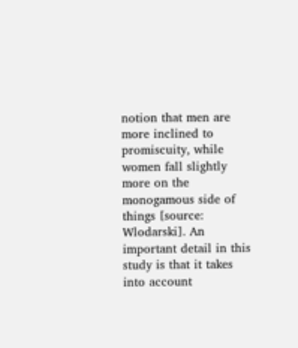notion that men are more inclined to promiscuity, while women fall slightly more on the monogamous side of things [source: Wlodarski]. An important detail in this study is that it takes into account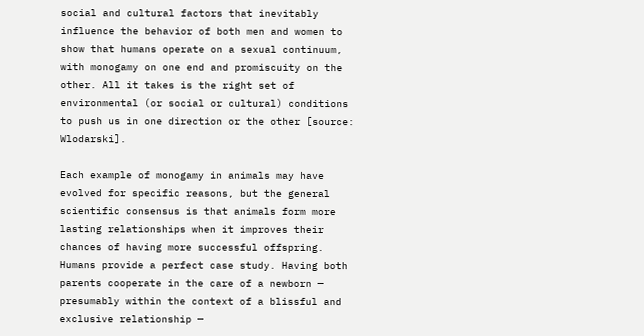social and cultural factors that inevitably influence the behavior of both men and women to show that humans operate on a sexual continuum, with monogamy on one end and promiscuity on the other. All it takes is the right set of environmental (or social or cultural) conditions to push us in one direction or the other [source: Wlodarski].

Each example of monogamy in animals may have evolved for specific reasons, but the general scientific consensus is that animals form more lasting relationships when it improves their chances of having more successful offspring. Humans provide a perfect case study. Having both parents cooperate in the care of a newborn — presumably within the context of a blissful and exclusive relationship —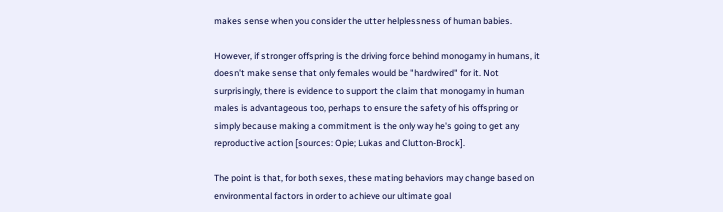makes sense when you consider the utter helplessness of human babies.

However, if stronger offspring is the driving force behind monogamy in humans, it doesn't make sense that only females would be "hardwired" for it. Not surprisingly, there is evidence to support the claim that monogamy in human males is advantageous too, perhaps to ensure the safety of his offspring or simply because making a commitment is the only way he's going to get any reproductive action [sources: Opie; Lukas and Clutton-Brock].

The point is that, for both sexes, these mating behaviors may change based on environmental factors in order to achieve our ultimate goal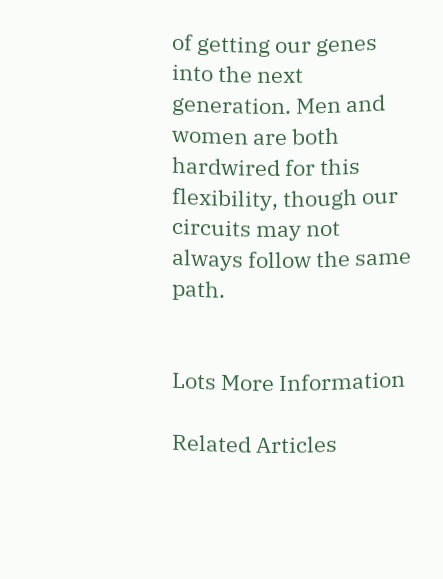of getting our genes into the next generation. Men and women are both hardwired for this flexibility, though our circuits may not always follow the same path.


Lots More Information

Related Articles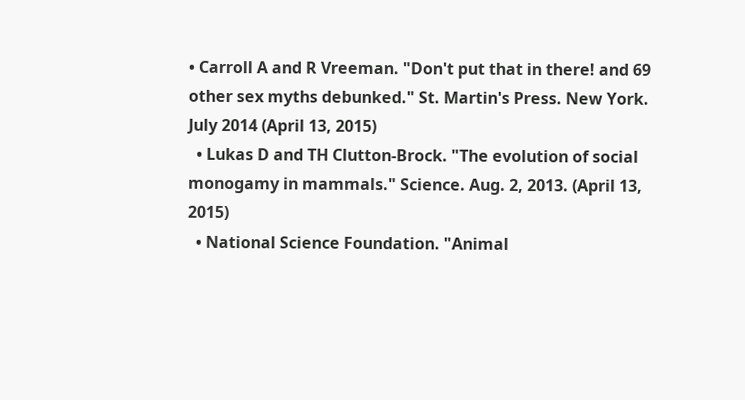• Carroll A and R Vreeman. "Don't put that in there! and 69 other sex myths debunked." St. Martin's Press. New York. July 2014 (April 13, 2015)
  • Lukas D and TH Clutton-Brock. "The evolution of social monogamy in mammals." Science. Aug. 2, 2013. (April 13, 2015)
  • National Science Foundation. "Animal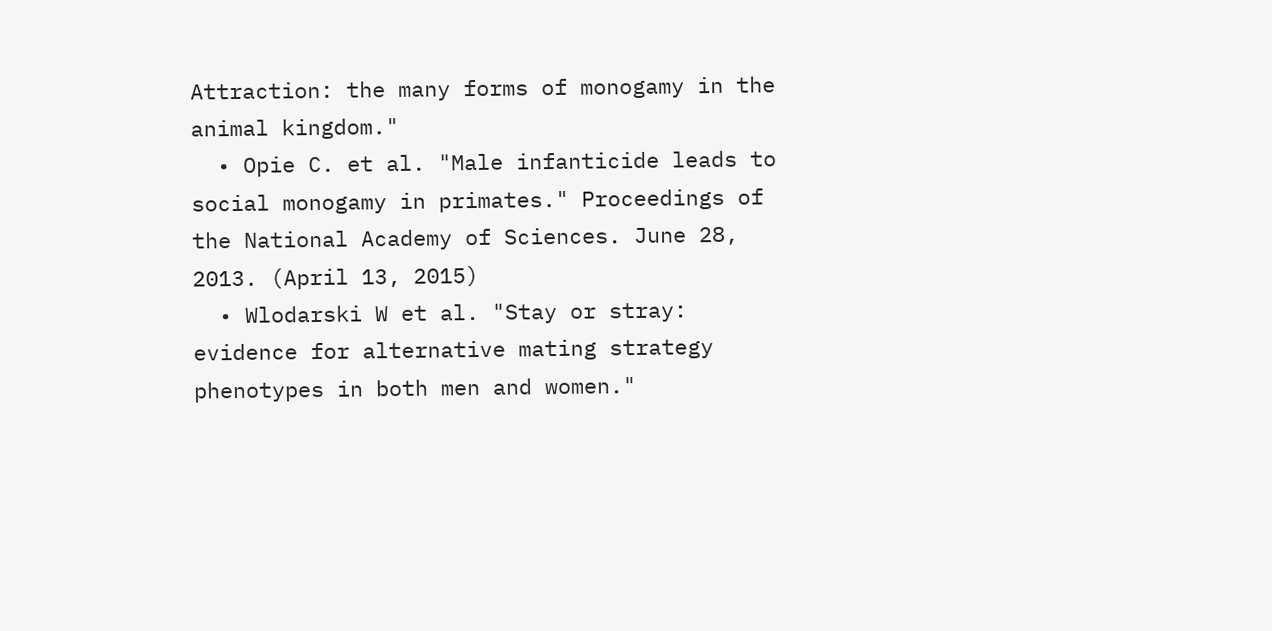Attraction: the many forms of monogamy in the animal kingdom."
  • Opie C. et al. "Male infanticide leads to social monogamy in primates." Proceedings of the National Academy of Sciences. June 28, 2013. (April 13, 2015)
  • Wlodarski W et al. "Stay or stray: evidence for alternative mating strategy phenotypes in both men and women."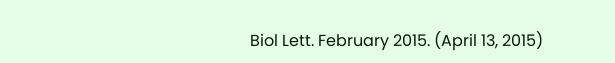Biol Lett. February 2015. (April 13, 2015)